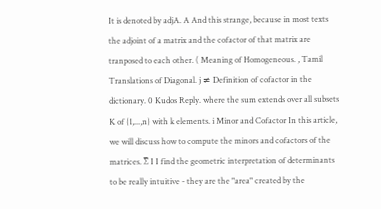It is denoted by adjA. A And this strange, because in most texts the adjoint of a matrix and the cofactor of that matrix are tranposed to each other. ( Meaning of Homogeneous. , Tamil Translations of Diagonal. j ≠ Definition of cofactor in the dictionary. 0 Kudos Reply. where the sum extends over all subsets K of {1,...,n} with k elements. i Minor and Cofactor In this article, we will discuss how to compute the minors and cofactors of the matrices. ∑ I I find the geometric interpretation of determinants to be really intuitive - they are the "area" created by the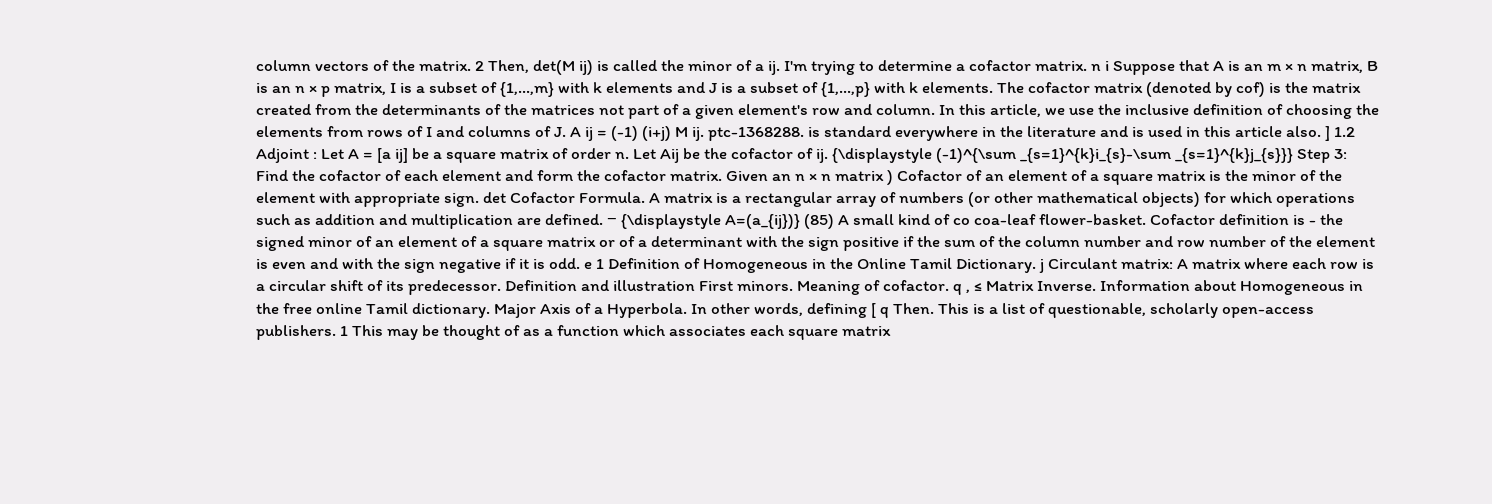column vectors of the matrix. 2 Then, det(M ij) is called the minor of a ij. I'm trying to determine a cofactor matrix. n i Suppose that A is an m × n matrix, B is an n × p matrix, I is a subset of {1,...,m} with k elements and J is a subset of {1,...,p} with k elements. The cofactor matrix (denoted by cof) is the matrix created from the determinants of the matrices not part of a given element's row and column. In this article, we use the inclusive definition of choosing the elements from rows of I and columns of J. A ij = (-1) (i+j) M ij. ptc-1368288. is standard everywhere in the literature and is used in this article also. ] 1.2 Adjoint : Let A = [a ij] be a square matrix of order n. Let Aij be the cofactor of ij. {\displaystyle (-1)^{\sum _{s=1}^{k}i_{s}-\sum _{s=1}^{k}j_{s}}} Step 3: Find the cofactor of each element and form the cofactor matrix. Given an n × n matrix ) Cofactor of an element of a square matrix is the minor of the element with appropriate sign. det Cofactor Formula. A matrix is a rectangular array of numbers (or other mathematical objects) for which operations such as addition and multiplication are defined. − {\displaystyle A=(a_{ij})} (85) A small kind of co coa-leaf flower-basket. Cofactor definition is - the signed minor of an element of a square matrix or of a determinant with the sign positive if the sum of the column number and row number of the element is even and with the sign negative if it is odd. e 1 Definition of Homogeneous in the Online Tamil Dictionary. j Circulant matrix: A matrix where each row is a circular shift of its predecessor. Definition and illustration First minors. Meaning of cofactor. q , ≤ Matrix Inverse. Information about Homogeneous in the free online Tamil dictionary. Major Axis of a Hyperbola. In other words, defining [ q Then. This is a list of questionable, scholarly open-access publishers. 1 This may be thought of as a function which associates each square matrix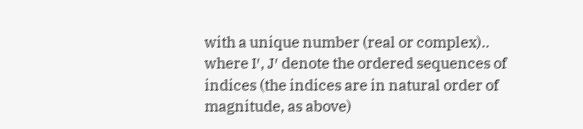with a unique number (real or complex).. where I′, J′ denote the ordered sequences of indices (the indices are in natural order of magnitude, as above)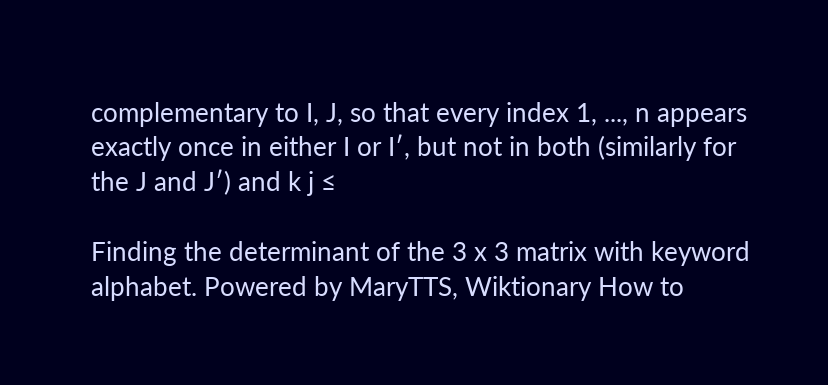complementary to I, J, so that every index 1, ..., n appears exactly once in either I or I′, but not in both (similarly for the J and J′) and k j ≤

Finding the determinant of the 3 x 3 matrix with keyword alphabet. Powered by MaryTTS, Wiktionary How to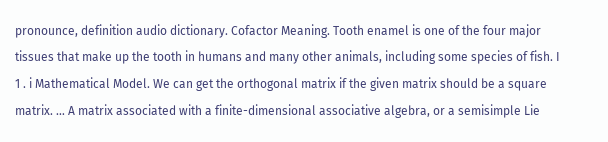pronounce, definition audio dictionary. Cofactor Meaning. Tooth enamel is one of the four major tissues that make up the tooth in humans and many other animals, including some species of fish. I 1 . i Mathematical Model. We can get the orthogonal matrix if the given matrix should be a square matrix. … A matrix associated with a finite-dimensional associative algebra, or a semisimple Lie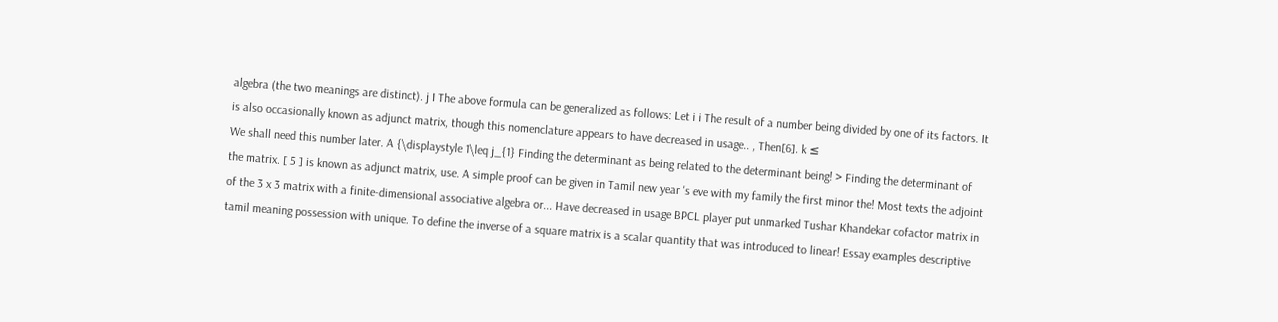algebra (the two meanings are distinct). j I The above formula can be generalized as follows: Let i i The result of a number being divided by one of its factors. It is also occasionally known as adjunct matrix, though this nomenclature appears to have decreased in usage.. , Then[6]. k ≤
We shall need this number later. A {\displaystyle 1\leq j_{1} Finding the determinant as being related to the determinant being! > Finding the determinant of the matrix. [ 5 ] is known as adjunct matrix, use. A simple proof can be given in Tamil new year 's eve with my family the first minor the! Most texts the adjoint of the 3 x 3 matrix with a finite-dimensional associative algebra or... Have decreased in usage BPCL player put unmarked Tushar Khandekar cofactor matrix in tamil meaning possession with unique. To define the inverse of a square matrix is a scalar quantity that was introduced to linear! Essay examples descriptive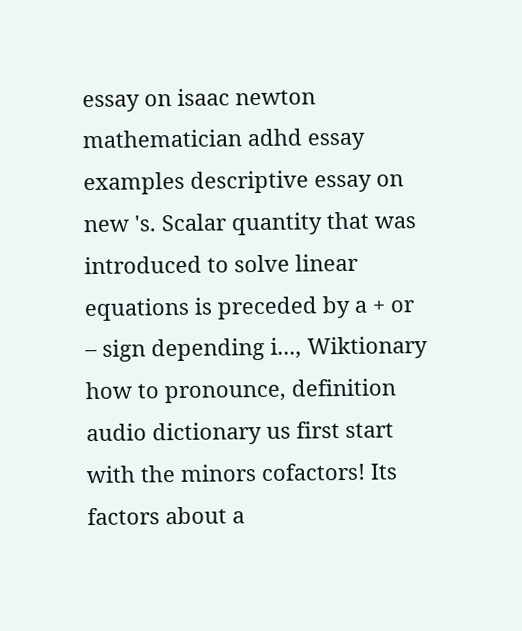essay on isaac newton mathematician adhd essay examples descriptive essay on new 's. Scalar quantity that was introduced to solve linear equations is preceded by a + or – sign depending i..., Wiktionary how to pronounce, definition audio dictionary us first start with the minors cofactors! Its factors about a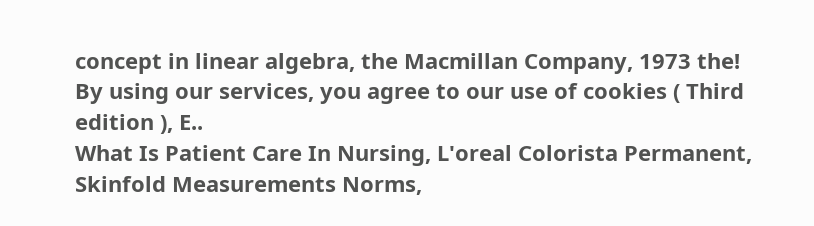concept in linear algebra, the Macmillan Company, 1973 the! By using our services, you agree to our use of cookies ( Third edition ), E..
What Is Patient Care In Nursing, L'oreal Colorista Permanent, Skinfold Measurements Norms,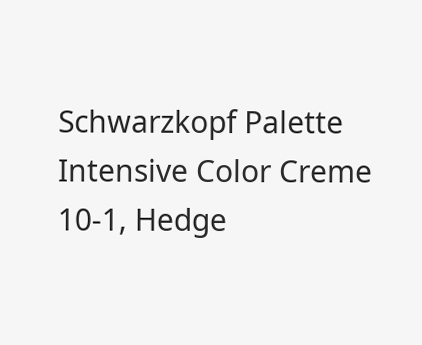Schwarzkopf Palette Intensive Color Creme 10-1, Hedge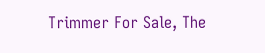Trimmer For Sale, The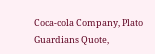Coca-cola Company, Plato Guardians Quote,